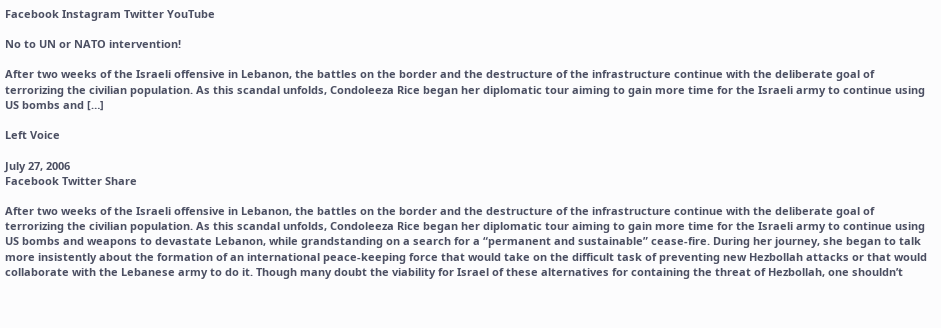Facebook Instagram Twitter YouTube

No to UN or NATO intervention!

After two weeks of the Israeli offensive in Lebanon, the battles on the border and the destructure of the infrastructure continue with the deliberate goal of terrorizing the civilian population. As this scandal unfolds, Condoleeza Rice began her diplomatic tour aiming to gain more time for the Israeli army to continue using US bombs and […]

Left Voice

July 27, 2006
Facebook Twitter Share

After two weeks of the Israeli offensive in Lebanon, the battles on the border and the destructure of the infrastructure continue with the deliberate goal of terrorizing the civilian population. As this scandal unfolds, Condoleeza Rice began her diplomatic tour aiming to gain more time for the Israeli army to continue using US bombs and weapons to devastate Lebanon, while grandstanding on a search for a “permanent and sustainable” cease-fire. During her journey, she began to talk more insistently about the formation of an international peace-keeping force that would take on the difficult task of preventing new Hezbollah attacks or that would collaborate with the Lebanese army to do it. Though many doubt the viability for Israel of these alternatives for containing the threat of Hezbollah, one shouldn’t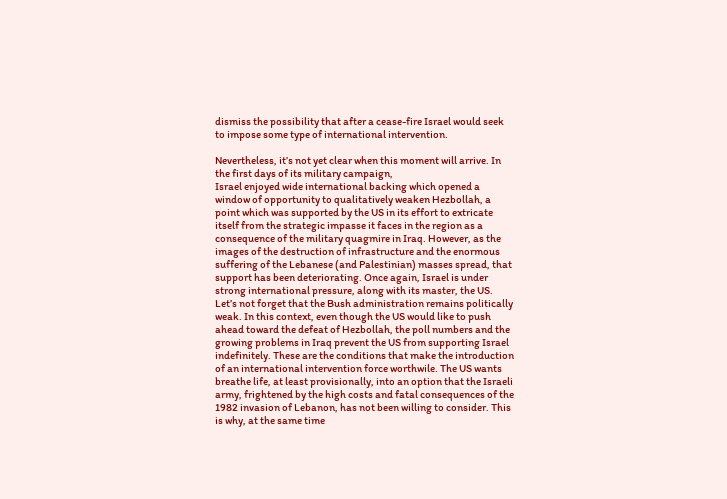dismiss the possibility that after a cease-fire Israel would seek to impose some type of international intervention.

Nevertheless, it’s not yet clear when this moment will arrive. In the first days of its military campaign,
Israel enjoyed wide international backing which opened a window of opportunity to qualitatively weaken Hezbollah, a point which was supported by the US in its effort to extricate itself from the strategic impasse it faces in the region as a consequence of the military quagmire in Iraq. However, as the images of the destruction of infrastructure and the enormous suffering of the Lebanese (and Palestinian) masses spread, that support has been deteriorating. Once again, Israel is under strong international pressure, along with its master, the US. Let’s not forget that the Bush administration remains politically weak. In this context, even though the US would like to push
ahead toward the defeat of Hezbollah, the poll numbers and the growing problems in Iraq prevent the US from supporting Israel indefinitely. These are the conditions that make the introduction of an international intervention force worthwile. The US wants breathe life, at least provisionally, into an option that the Israeli army, frightened by the high costs and fatal consequences of the 1982 invasion of Lebanon, has not been willing to consider. This is why, at the same time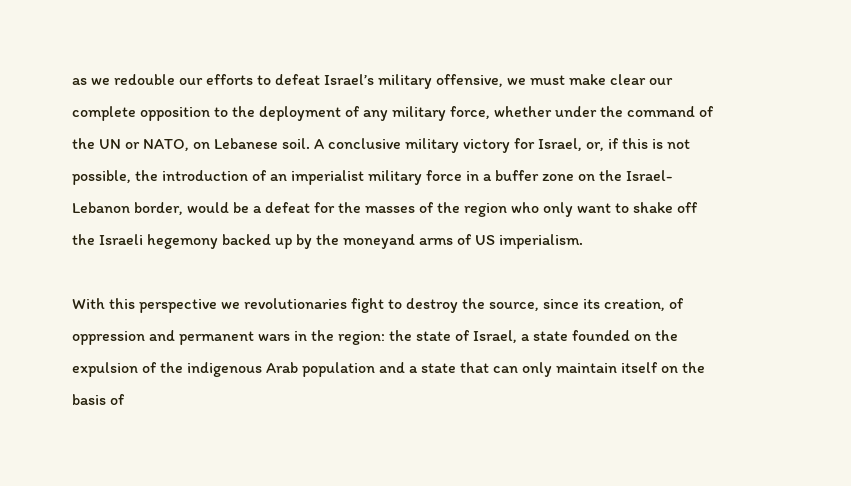as we redouble our efforts to defeat Israel’s military offensive, we must make clear our complete opposition to the deployment of any military force, whether under the command of the UN or NATO, on Lebanese soil. A conclusive military victory for Israel, or, if this is not possible, the introduction of an imperialist military force in a buffer zone on the Israel-Lebanon border, would be a defeat for the masses of the region who only want to shake off the Israeli hegemony backed up by the moneyand arms of US imperialism.

With this perspective we revolutionaries fight to destroy the source, since its creation, of oppression and permanent wars in the region: the state of Israel, a state founded on the expulsion of the indigenous Arab population and a state that can only maintain itself on the basis of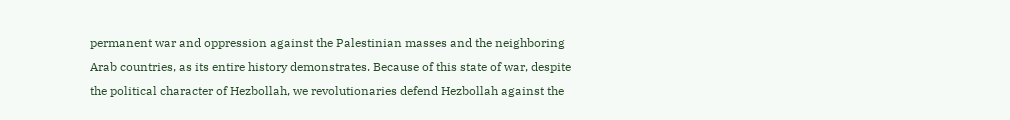permanent war and oppression against the Palestinian masses and the neighboring Arab countries, as its entire history demonstrates. Because of this state of war, despite the political character of Hezbollah, we revolutionaries defend Hezbollah against the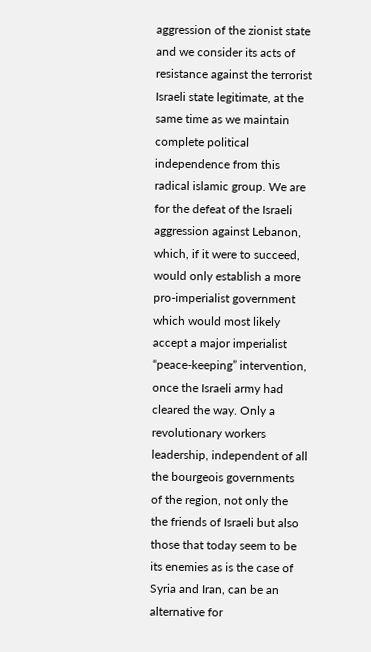aggression of the zionist state and we consider its acts of resistance against the terrorist Israeli state legitimate, at the same time as we maintain complete political independence from this radical islamic group. We are for the defeat of the Israeli aggression against Lebanon, which, if it were to succeed, would only establish a more pro-imperialist government which would most likely accept a major imperialist “peace-keeping” intervention, once the Israeli army had cleared the way. Only a revolutionary workers leadership, independent of all the bourgeois governments of the region, not only the the friends of Israeli but also those that today seem to be its enemies as is the case of Syria and Iran, can be an alternative for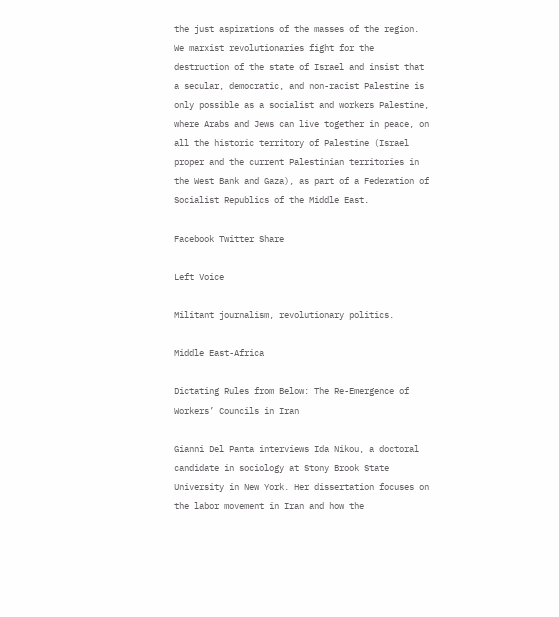the just aspirations of the masses of the region. We marxist revolutionaries fight for the destruction of the state of Israel and insist that a secular, democratic, and non-racist Palestine is only possible as a socialist and workers Palestine, where Arabs and Jews can live together in peace, on all the historic territory of Palestine (Israel proper and the current Palestinian territories in the West Bank and Gaza), as part of a Federation of Socialist Republics of the Middle East.

Facebook Twitter Share

Left Voice

Militant journalism, revolutionary politics.

Middle East-Africa

Dictating Rules from Below: The Re-Emergence of Workers’ Councils in Iran

Gianni Del Panta interviews Ida Nikou, a doctoral candidate in sociology at Stony Brook State University in New York. Her dissertation focuses on the labor movement in Iran and how the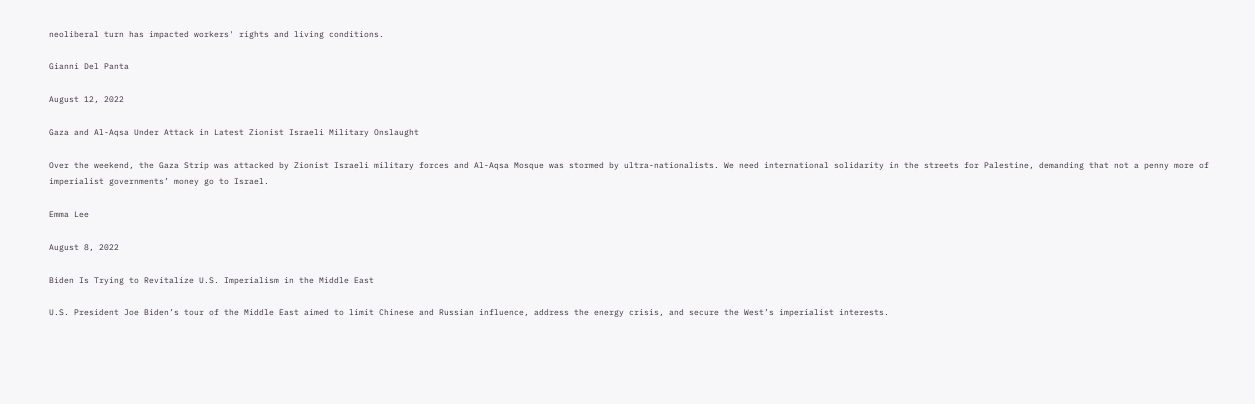neoliberal turn has impacted workers' rights and living conditions.

Gianni Del Panta

August 12, 2022

Gaza and Al-Aqsa Under Attack in Latest Zionist Israeli Military Onslaught

Over the weekend, the Gaza Strip was attacked by Zionist Israeli military forces and Al-Aqsa Mosque was stormed by ultra-nationalists. We need international solidarity in the streets for Palestine, demanding that not a penny more of imperialist governments’ money go to Israel.

Emma Lee

August 8, 2022

Biden Is Trying to Revitalize U.S. Imperialism in the Middle East

U.S. President Joe Biden’s tour of the Middle East aimed to limit Chinese and Russian influence, address the energy crisis, and secure the West’s imperialist interests.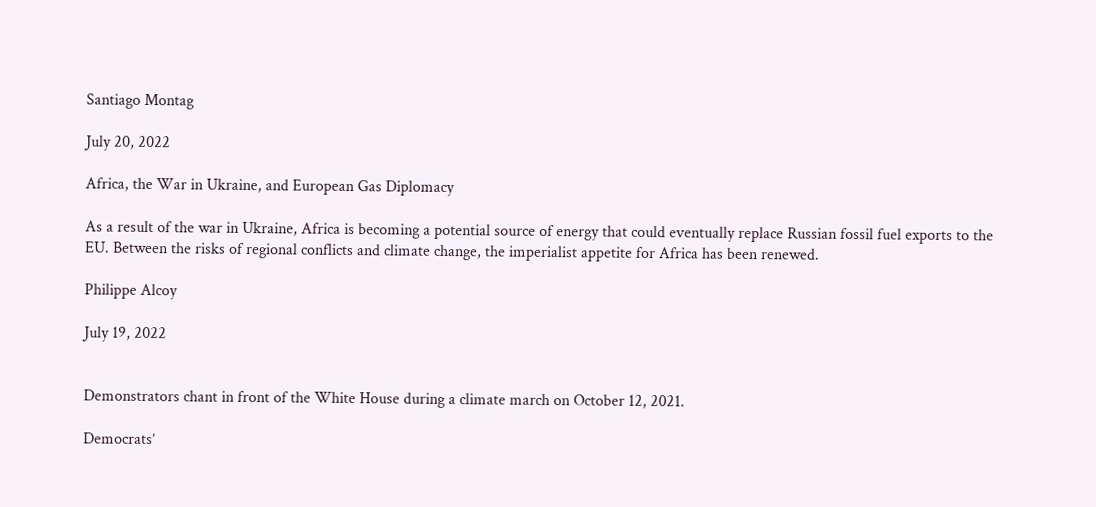Santiago Montag

July 20, 2022

Africa, the War in Ukraine, and European Gas Diplomacy

As a result of the war in Ukraine, Africa is becoming a potential source of energy that could eventually replace Russian fossil fuel exports to the EU. Between the risks of regional conflicts and climate change, the imperialist appetite for Africa has been renewed.

Philippe Alcoy

July 19, 2022


Demonstrators chant in front of the White House during a climate march on October 12, 2021.

Democrats’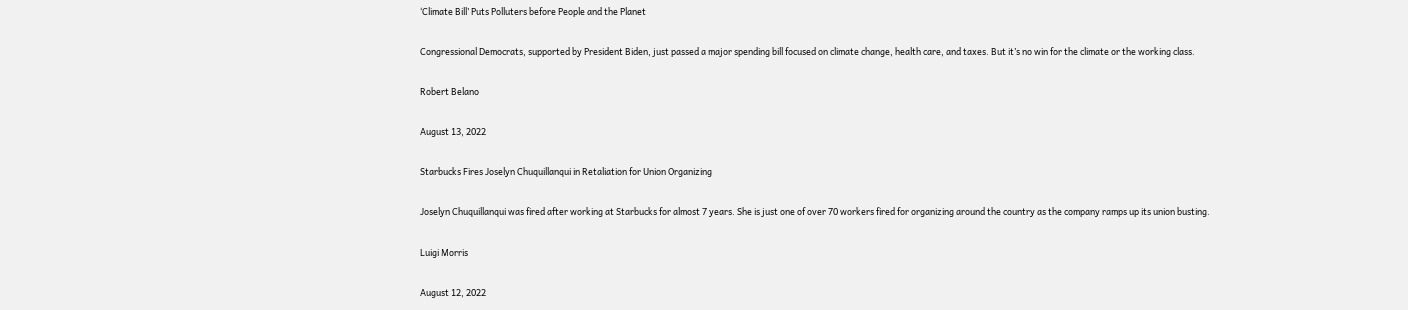‘Climate Bill’ Puts Polluters before People and the Planet

Congressional Democrats, supported by President Biden, just passed a major spending bill focused on climate change, health care, and taxes. But it’s no win for the climate or the working class.

Robert Belano

August 13, 2022

Starbucks Fires Joselyn Chuquillanqui in Retaliation for Union Organizing

Joselyn Chuquillanqui was fired after working at Starbucks for almost 7 years. She is just one of over 70 workers fired for organizing around the country as the company ramps up its union busting.

Luigi Morris

August 12, 2022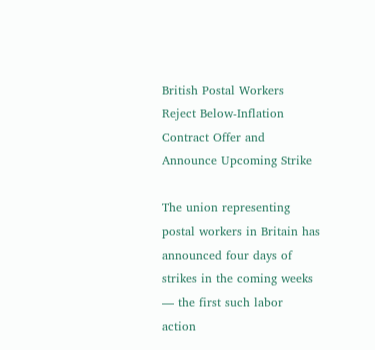British Postal Workers Reject Below-Inflation Contract Offer and Announce Upcoming Strike

The union representing postal workers in Britain has announced four days of strikes in the coming weeks — the first such labor action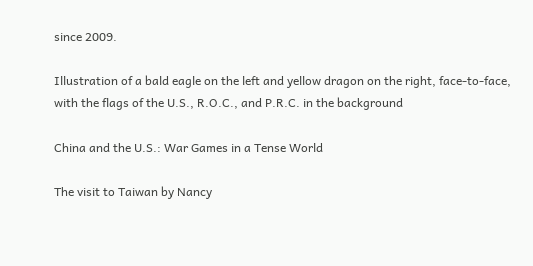since 2009.

Illustration of a bald eagle on the left and yellow dragon on the right, face-to-face, with the flags of the U.S., R.O.C., and P.R.C. in the background

China and the U.S.: War Games in a Tense World

The visit to Taiwan by Nancy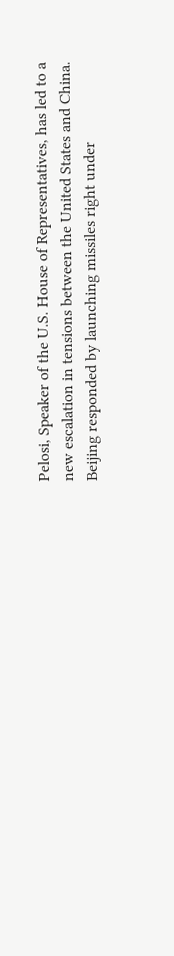Pelosi, Speaker of the U.S. House of Representatives, has led to a new escalation in tensions between the United States and China. Beijing responded by launching missiles right under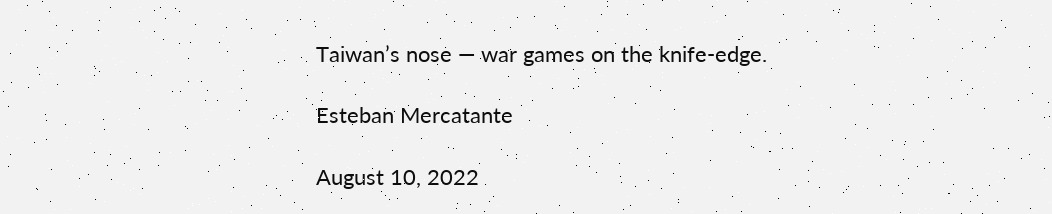Taiwan’s nose — war games on the knife-edge.

Esteban Mercatante

August 10, 2022